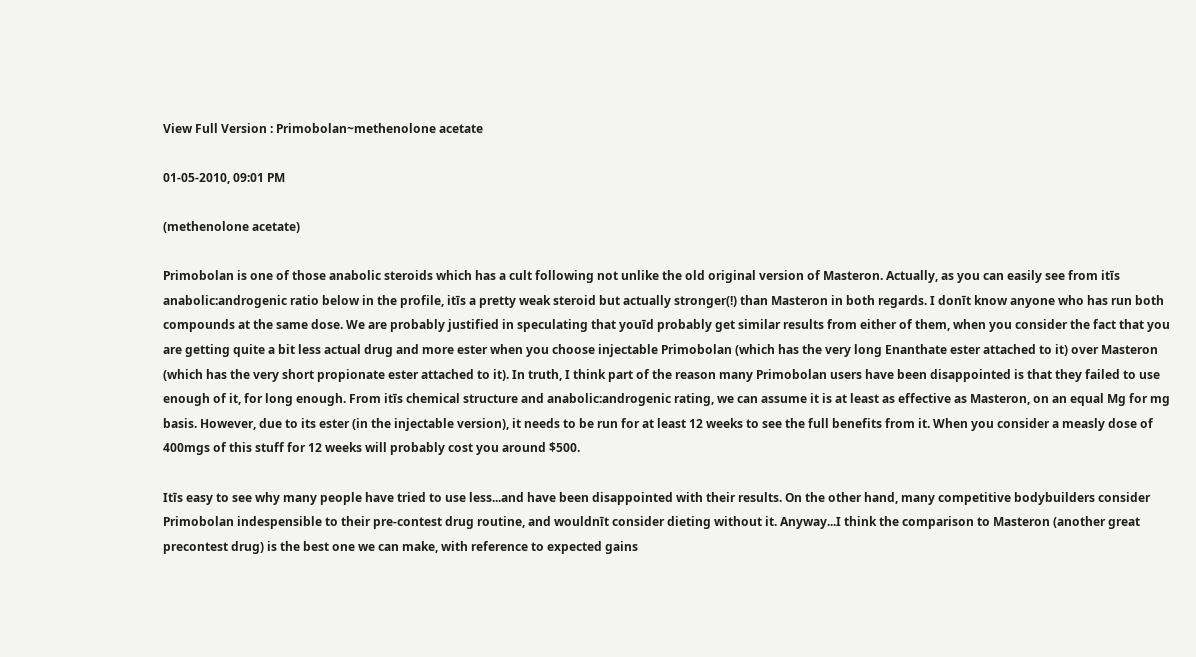View Full Version : Primobolan~methenolone acetate

01-05-2010, 09:01 PM

(methenolone acetate)

Primobolan is one of those anabolic steroids which has a cult following not unlike the old original version of Masteron. Actually, as you can easily see from itīs anabolic:androgenic ratio below in the profile, itīs a pretty weak steroid but actually stronger(!) than Masteron in both regards. I donīt know anyone who has run both compounds at the same dose. We are probably justified in speculating that youīd probably get similar results from either of them, when you consider the fact that you are getting quite a bit less actual drug and more ester when you choose injectable Primobolan (which has the very long Enanthate ester attached to it) over Masteron (which has the very short propionate ester attached to it). In truth, I think part of the reason many Primobolan users have been disappointed is that they failed to use enough of it, for long enough. From itīs chemical structure and anabolic:androgenic rating, we can assume it is at least as effective as Masteron, on an equal Mg for mg basis. However, due to its ester (in the injectable version), it needs to be run for at least 12 weeks to see the full benefits from it. When you consider a measly dose of 400mgs of this stuff for 12 weeks will probably cost you around $500.

Itīs easy to see why many people have tried to use less...and have been disappointed with their results. On the other hand, many competitive bodybuilders consider Primobolan indespensible to their pre-contest drug routine, and wouldnīt consider dieting without it. Anyway...I think the comparison to Masteron (another great precontest drug) is the best one we can make, with reference to expected gains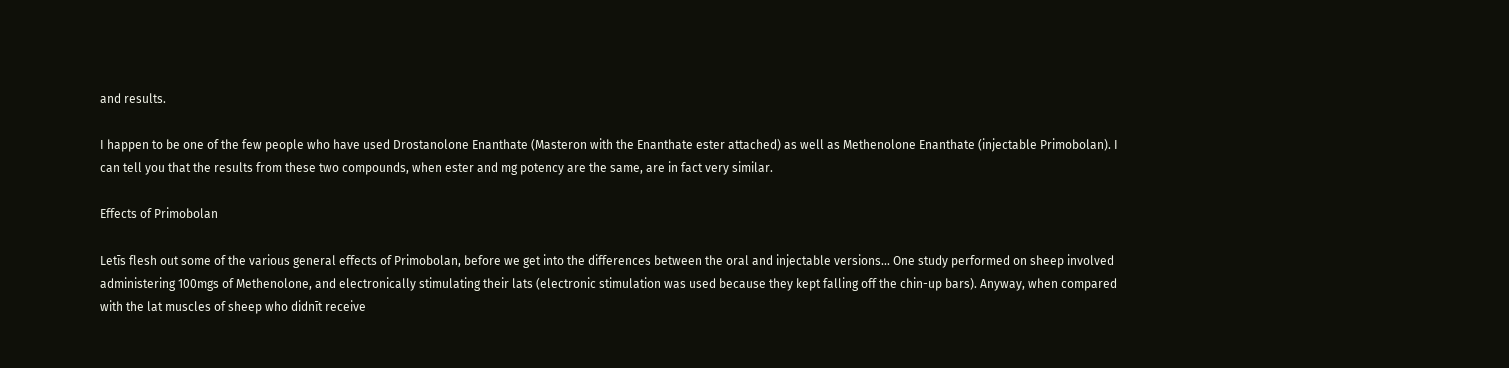and results.

I happen to be one of the few people who have used Drostanolone Enanthate (Masteron with the Enanthate ester attached) as well as Methenolone Enanthate (injectable Primobolan). I can tell you that the results from these two compounds, when ester and mg potency are the same, are in fact very similar.

Effects of Primobolan

Letīs flesh out some of the various general effects of Primobolan, before we get into the differences between the oral and injectable versions... One study performed on sheep involved administering 100mgs of Methenolone, and electronically stimulating their lats (electronic stimulation was used because they kept falling off the chin-up bars). Anyway, when compared with the lat muscles of sheep who didnīt receive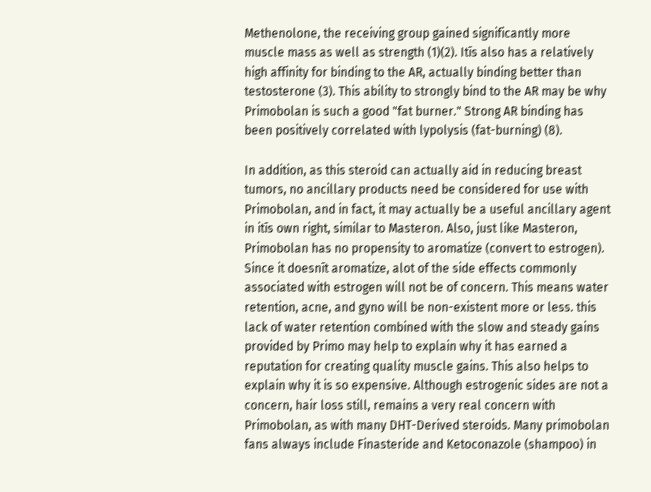Methenolone, the receiving group gained significantly more muscle mass as well as strength (1)(2). Itīs also has a relatively high affinity for binding to the AR, actually binding better than testosterone (3). This ability to strongly bind to the AR may be why Primobolan is such a good "fat burner." Strong AR binding has been positively correlated with lypolysis (fat-burning) (8).

In addition, as this steroid can actually aid in reducing breast tumors, no ancillary products need be considered for use with Primobolan, and in fact, it may actually be a useful ancillary agent in itīs own right, similar to Masteron. Also, just like Masteron, Primobolan has no propensity to aromatize (convert to estrogen). Since it doesnīt aromatize, alot of the side effects commonly associated with estrogen will not be of concern. This means water retention, acne, and gyno will be non-existent more or less. this lack of water retention combined with the slow and steady gains provided by Primo may help to explain why it has earned a reputation for creating quality muscle gains. This also helps to explain why it is so expensive. Although estrogenic sides are not a concern, hair loss still, remains a very real concern with Primobolan, as with many DHT-Derived steroids. Many primobolan fans always include Finasteride and Ketoconazole (shampoo) in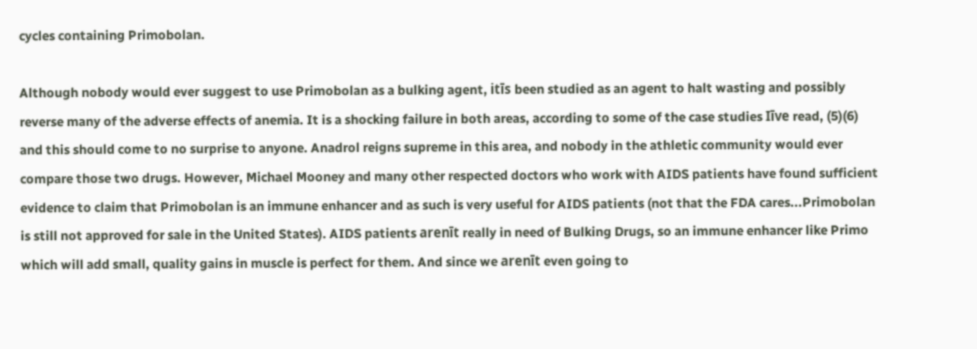cycles containing Primobolan.

Although nobody would ever suggest to use Primobolan as a bulking agent, itīs been studied as an agent to halt wasting and possibly reverse many of the adverse effects of anemia. It is a shocking failure in both areas, according to some of the case studies Iīve read, (5)(6) and this should come to no surprise to anyone. Anadrol reigns supreme in this area, and nobody in the athletic community would ever compare those two drugs. However, Michael Mooney and many other respected doctors who work with AIDS patients have found sufficient evidence to claim that Primobolan is an immune enhancer and as such is very useful for AIDS patients (not that the FDA cares...Primobolan is still not approved for sale in the United States). AIDS patients arenīt really in need of Bulking Drugs, so an immune enhancer like Primo which will add small, quality gains in muscle is perfect for them. And since we arenīt even going to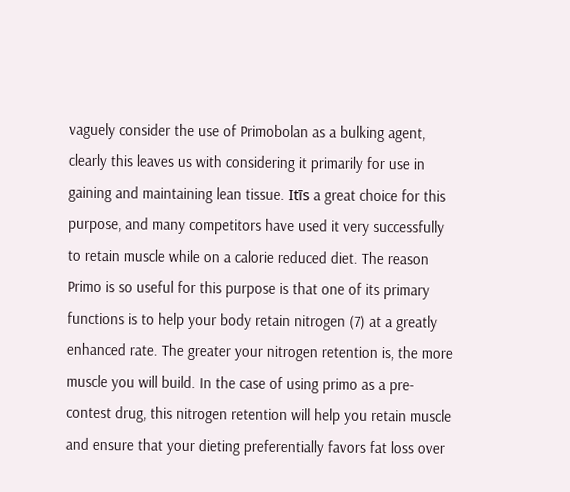vaguely consider the use of Primobolan as a bulking agent, clearly this leaves us with considering it primarily for use in gaining and maintaining lean tissue. Itīs a great choice for this purpose, and many competitors have used it very successfully to retain muscle while on a calorie reduced diet. The reason Primo is so useful for this purpose is that one of its primary functions is to help your body retain nitrogen (7) at a greatly enhanced rate. The greater your nitrogen retention is, the more muscle you will build. In the case of using primo as a pre-contest drug, this nitrogen retention will help you retain muscle and ensure that your dieting preferentially favors fat loss over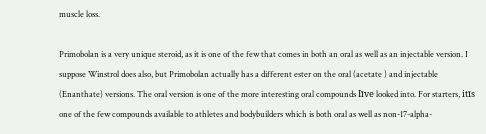muscle loss.

Primobolan is a very unique steroid, as it is one of the few that comes in both an oral as well as an injectable version. I suppose Winstrol does also, but Primobolan actually has a different ester on the oral (acetate ) and injectable (Enanthate) versions. The oral version is one of the more interesting oral compounds Iīve looked into. For starters, itīs one of the few compounds available to athletes and bodybuilders which is both oral as well as non-17-alpha-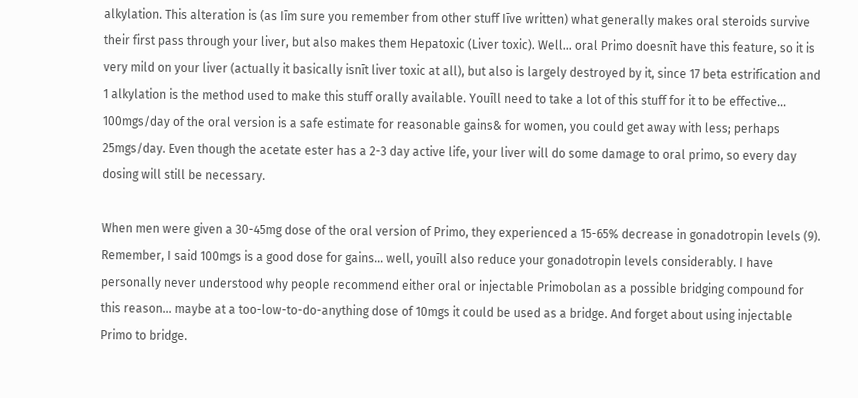alkylation. This alteration is (as Iīm sure you remember from other stuff Iīve written) what generally makes oral steroids survive their first pass through your liver, but also makes them Hepatoxic (Liver toxic). Well... oral Primo doesnīt have this feature, so it is very mild on your liver (actually it basically isnīt liver toxic at all), but also is largely destroyed by it, since 17 beta estrification and 1 alkylation is the method used to make this stuff orally available. Youīll need to take a lot of this stuff for it to be effective... 100mgs/day of the oral version is a safe estimate for reasonable gains& for women, you could get away with less; perhaps 25mgs/day. Even though the acetate ester has a 2-3 day active life, your liver will do some damage to oral primo, so every day dosing will still be necessary.

When men were given a 30-45mg dose of the oral version of Primo, they experienced a 15-65% decrease in gonadotropin levels (9). Remember, I said 100mgs is a good dose for gains... well, youīll also reduce your gonadotropin levels considerably. I have personally never understood why people recommend either oral or injectable Primobolan as a possible bridging compound for this reason... maybe at a too-low-to-do-anything dose of 10mgs it could be used as a bridge. And forget about using injectable Primo to bridge.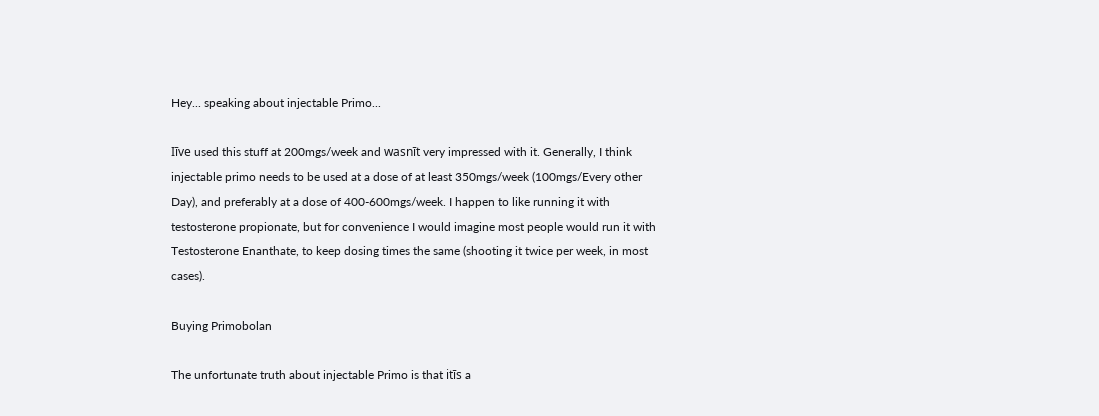Hey... speaking about injectable Primo...

Iīve used this stuff at 200mgs/week and wasnīt very impressed with it. Generally, I think injectable primo needs to be used at a dose of at least 350mgs/week (100mgs/Every other Day), and preferably at a dose of 400-600mgs/week. I happen to like running it with testosterone propionate, but for convenience I would imagine most people would run it with Testosterone Enanthate, to keep dosing times the same (shooting it twice per week, in most cases).

Buying Primobolan

The unfortunate truth about injectable Primo is that itīs a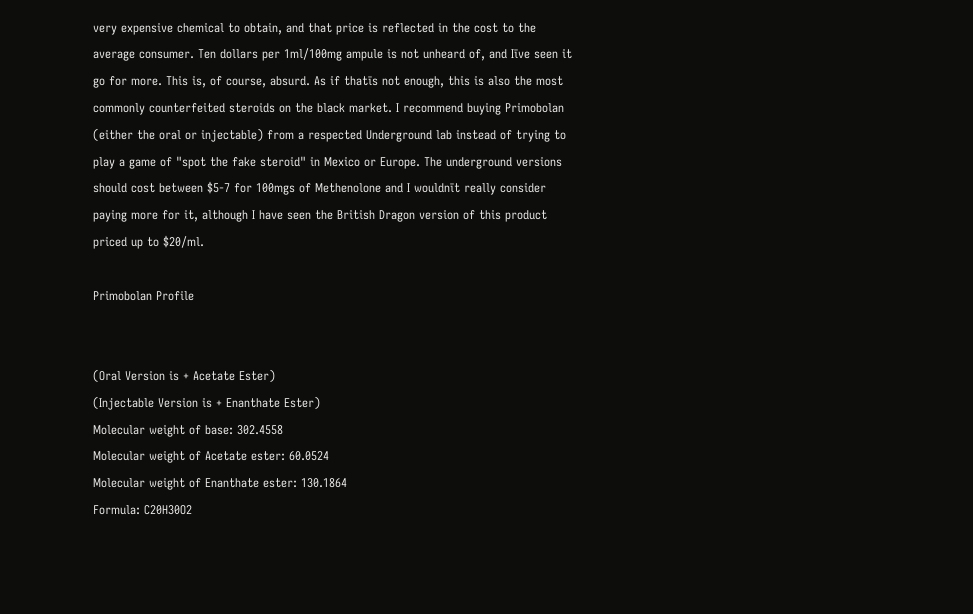very expensive chemical to obtain, and that price is reflected in the cost to the average consumer. Ten dollars per 1ml/100mg ampule is not unheard of, and Iīve seen it go for more. This is, of course, absurd. As if thatīs not enough, this is also the most commonly counterfeited steroids on the black market. I recommend buying Primobolan (either the oral or injectable) from a respected Underground lab instead of trying to play a game of "spot the fake steroid" in Mexico or Europe. The underground versions should cost between $5-7 for 100mgs of Methenolone and I wouldnīt really consider paying more for it, although I have seen the British Dragon version of this product priced up to $20/ml.

Primobolan Profile


(Oral Version is + Acetate Ester)
(Injectable Version is + Enanthate Ester)
Molecular weight of base: 302.4558
Molecular weight of Acetate ester: 60.0524
Molecular weight of Enanthate ester: 130.1864
Formula: C20H30O2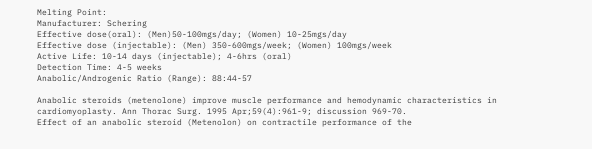Melting Point:
Manufacturer: Schering
Effective dose(oral): (Men)50-100mgs/day; (Women) 10-25mgs/day
Effective dose (injectable): (Men) 350-600mgs/week; (Women) 100mgs/week
Active Life: 10-14 days (injectable); 4-6hrs (oral)
Detection Time: 4-5 weeks
Anabolic/Androgenic Ratio (Range): 88:44-57

Anabolic steroids (metenolone) improve muscle performance and hemodynamic characteristics in cardiomyoplasty. Ann Thorac Surg. 1995 Apr;59(4):961-9; discussion 969-70.
Effect of an anabolic steroid (Metenolon) on contractile performance of the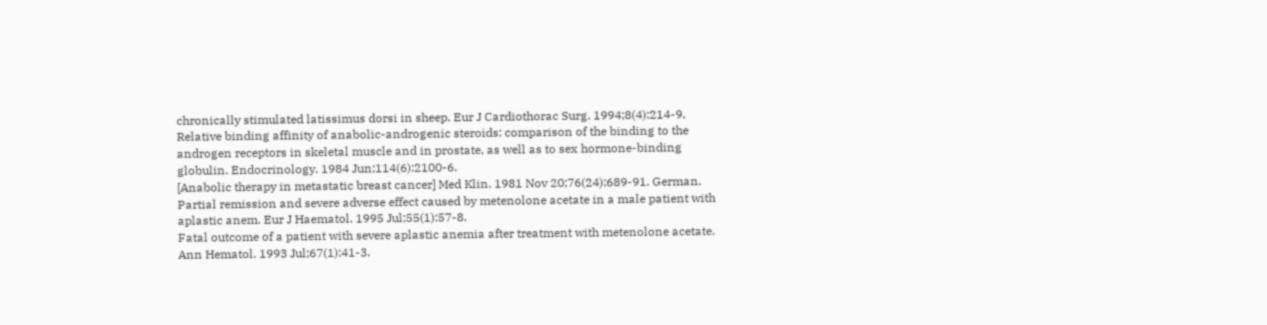chronically stimulated latissimus dorsi in sheep. Eur J Cardiothorac Surg. 1994;8(4):214-9.
Relative binding affinity of anabolic-androgenic steroids: comparison of the binding to the androgen receptors in skeletal muscle and in prostate, as well as to sex hormone-binding globulin. Endocrinology. 1984 Jun;114(6):2100-6.
[Anabolic therapy in metastatic breast cancer] Med Klin. 1981 Nov 20;76(24):689-91. German.
Partial remission and severe adverse effect caused by metenolone acetate in a male patient with aplastic anem. Eur J Haematol. 1995 Jul;55(1):57-8.
Fatal outcome of a patient with severe aplastic anemia after treatment with metenolone acetate. Ann Hematol. 1993 Jul;67(1):41-3.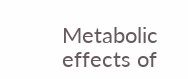Metabolic effects of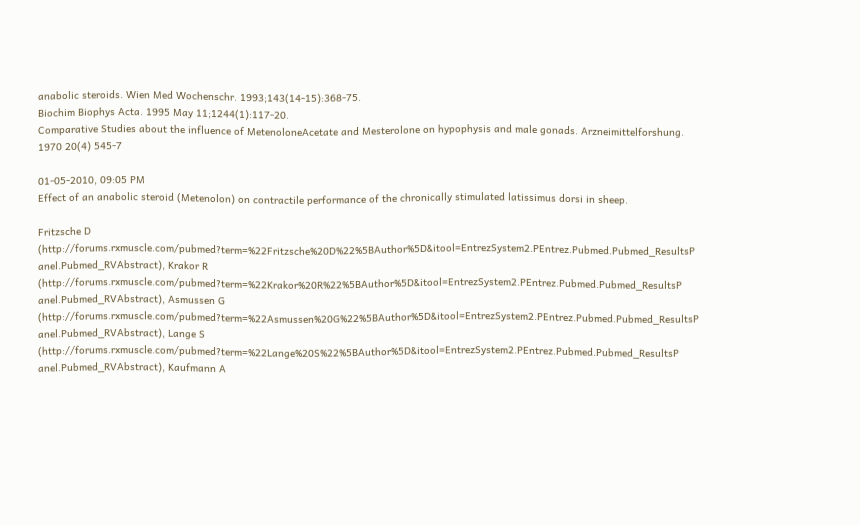anabolic steroids. Wien Med Wochenschr. 1993;143(14-15):368-75.
Biochim Biophys Acta. 1995 May 11;1244(1):117-20.
Comparative Studies about the influence of MetenoloneAcetate and Mesterolone on hypophysis and male gonads. Arzneimittelforshung. 1970 20(4) 545-7

01-05-2010, 09:05 PM
Effect of an anabolic steroid (Metenolon) on contractile performance of the chronically stimulated latissimus dorsi in sheep.

Fritzsche D (http://forums.rxmuscle.com/pubmed?term=%22Fritzsche%20D%22%5BAuthor%5D&itool=EntrezSystem2.PEntrez.Pubmed.Pubmed_ResultsP anel.Pubmed_RVAbstract), Krakor R (http://forums.rxmuscle.com/pubmed?term=%22Krakor%20R%22%5BAuthor%5D&itool=EntrezSystem2.PEntrez.Pubmed.Pubmed_ResultsP anel.Pubmed_RVAbstract), Asmussen G (http://forums.rxmuscle.com/pubmed?term=%22Asmussen%20G%22%5BAuthor%5D&itool=EntrezSystem2.PEntrez.Pubmed.Pubmed_ResultsP anel.Pubmed_RVAbstract), Lange S (http://forums.rxmuscle.com/pubmed?term=%22Lange%20S%22%5BAuthor%5D&itool=EntrezSystem2.PEntrez.Pubmed.Pubmed_ResultsP anel.Pubmed_RVAbstract), Kaufmann A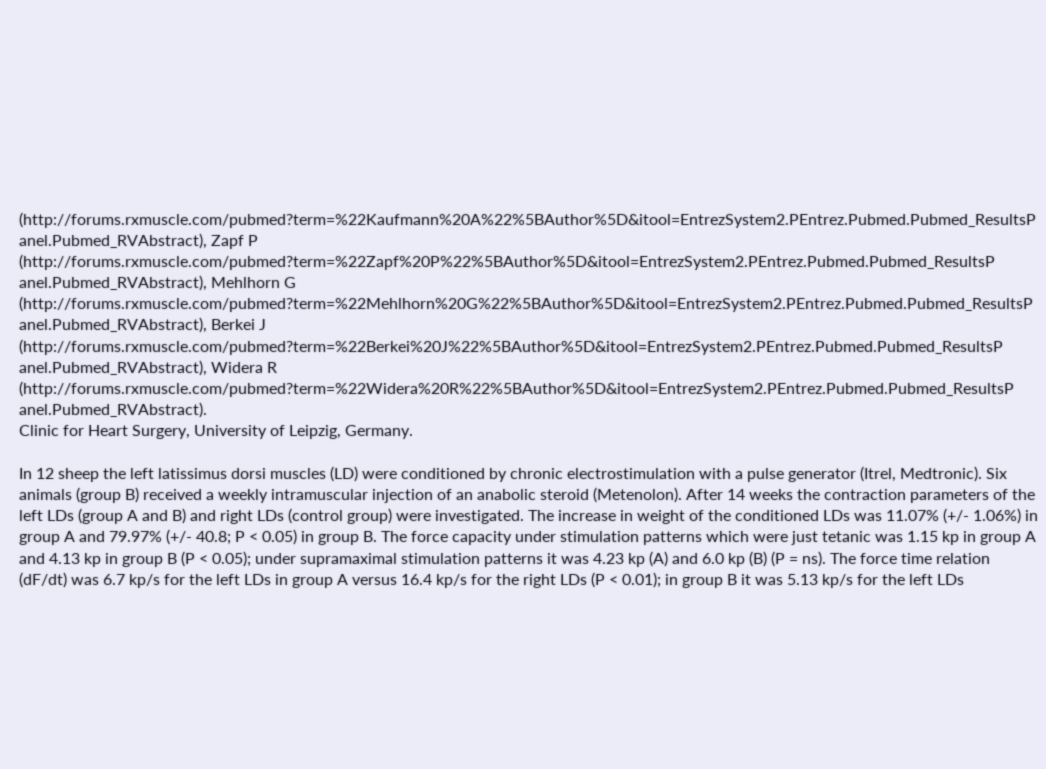(http://forums.rxmuscle.com/pubmed?term=%22Kaufmann%20A%22%5BAuthor%5D&itool=EntrezSystem2.PEntrez.Pubmed.Pubmed_ResultsP anel.Pubmed_RVAbstract), Zapf P (http://forums.rxmuscle.com/pubmed?term=%22Zapf%20P%22%5BAuthor%5D&itool=EntrezSystem2.PEntrez.Pubmed.Pubmed_ResultsP anel.Pubmed_RVAbstract), Mehlhorn G (http://forums.rxmuscle.com/pubmed?term=%22Mehlhorn%20G%22%5BAuthor%5D&itool=EntrezSystem2.PEntrez.Pubmed.Pubmed_ResultsP anel.Pubmed_RVAbstract), Berkei J (http://forums.rxmuscle.com/pubmed?term=%22Berkei%20J%22%5BAuthor%5D&itool=EntrezSystem2.PEntrez.Pubmed.Pubmed_ResultsP anel.Pubmed_RVAbstract), Widera R (http://forums.rxmuscle.com/pubmed?term=%22Widera%20R%22%5BAuthor%5D&itool=EntrezSystem2.PEntrez.Pubmed.Pubmed_ResultsP anel.Pubmed_RVAbstract).
Clinic for Heart Surgery, University of Leipzig, Germany.

In 12 sheep the left latissimus dorsi muscles (LD) were conditioned by chronic electrostimulation with a pulse generator (Itrel, Medtronic). Six animals (group B) received a weekly intramuscular injection of an anabolic steroid (Metenolon). After 14 weeks the contraction parameters of the left LDs (group A and B) and right LDs (control group) were investigated. The increase in weight of the conditioned LDs was 11.07% (+/- 1.06%) in group A and 79.97% (+/- 40.8; P < 0.05) in group B. The force capacity under stimulation patterns which were just tetanic was 1.15 kp in group A and 4.13 kp in group B (P < 0.05); under supramaximal stimulation patterns it was 4.23 kp (A) and 6.0 kp (B) (P = ns). The force time relation (dF/dt) was 6.7 kp/s for the left LDs in group A versus 16.4 kp/s for the right LDs (P < 0.01); in group B it was 5.13 kp/s for the left LDs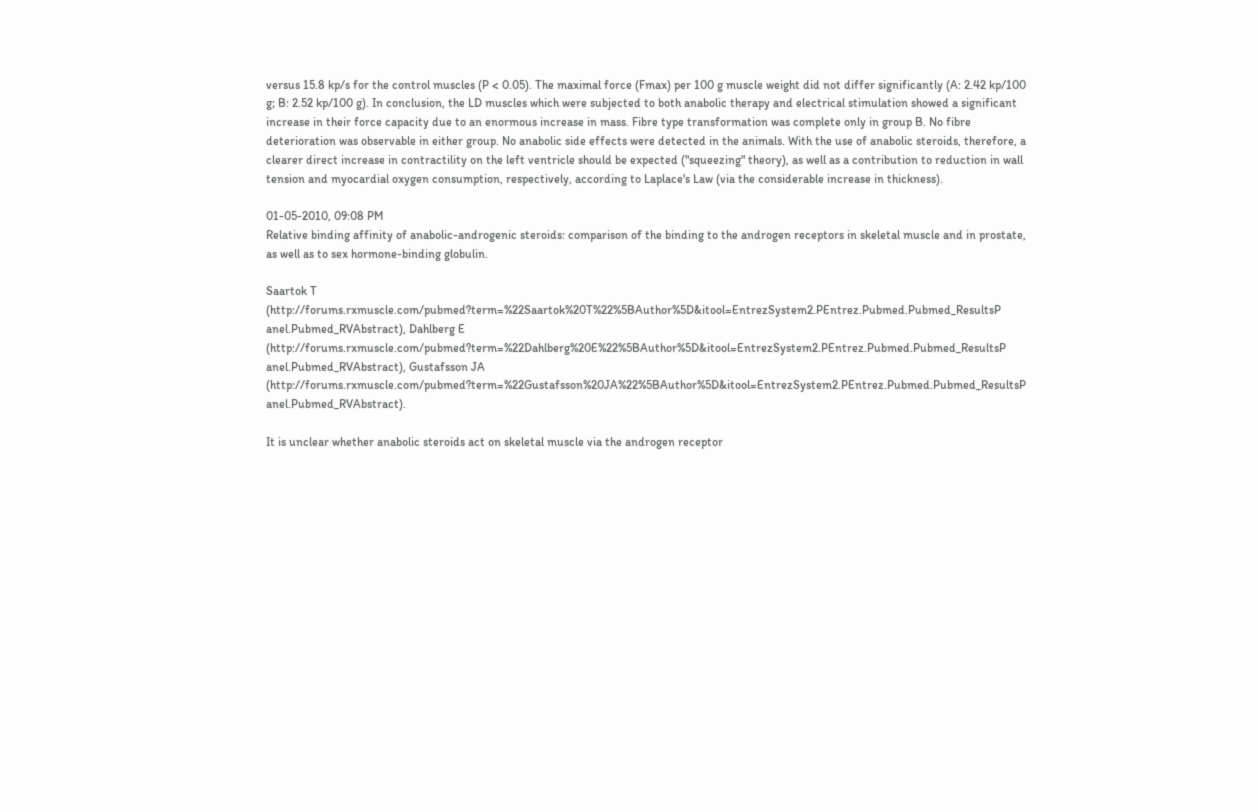versus 15.8 kp/s for the control muscles (P < 0.05). The maximal force (Fmax) per 100 g muscle weight did not differ significantly (A: 2.42 kp/100 g; B: 2.52 kp/100 g). In conclusion, the LD muscles which were subjected to both anabolic therapy and electrical stimulation showed a significant increase in their force capacity due to an enormous increase in mass. Fibre type transformation was complete only in group B. No fibre deterioration was observable in either group. No anabolic side effects were detected in the animals. With the use of anabolic steroids, therefore, a clearer direct increase in contractility on the left ventricle should be expected ("squeezing" theory), as well as a contribution to reduction in wall tension and myocardial oxygen consumption, respectively, according to Laplace's Law (via the considerable increase in thickness).

01-05-2010, 09:08 PM
Relative binding affinity of anabolic-androgenic steroids: comparison of the binding to the androgen receptors in skeletal muscle and in prostate, as well as to sex hormone-binding globulin.

Saartok T (http://forums.rxmuscle.com/pubmed?term=%22Saartok%20T%22%5BAuthor%5D&itool=EntrezSystem2.PEntrez.Pubmed.Pubmed_ResultsP anel.Pubmed_RVAbstract), Dahlberg E (http://forums.rxmuscle.com/pubmed?term=%22Dahlberg%20E%22%5BAuthor%5D&itool=EntrezSystem2.PEntrez.Pubmed.Pubmed_ResultsP anel.Pubmed_RVAbstract), Gustafsson JA (http://forums.rxmuscle.com/pubmed?term=%22Gustafsson%20JA%22%5BAuthor%5D&itool=EntrezSystem2.PEntrez.Pubmed.Pubmed_ResultsP anel.Pubmed_RVAbstract).

It is unclear whether anabolic steroids act on skeletal muscle via the androgen receptor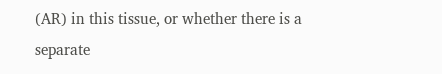(AR) in this tissue, or whether there is a separate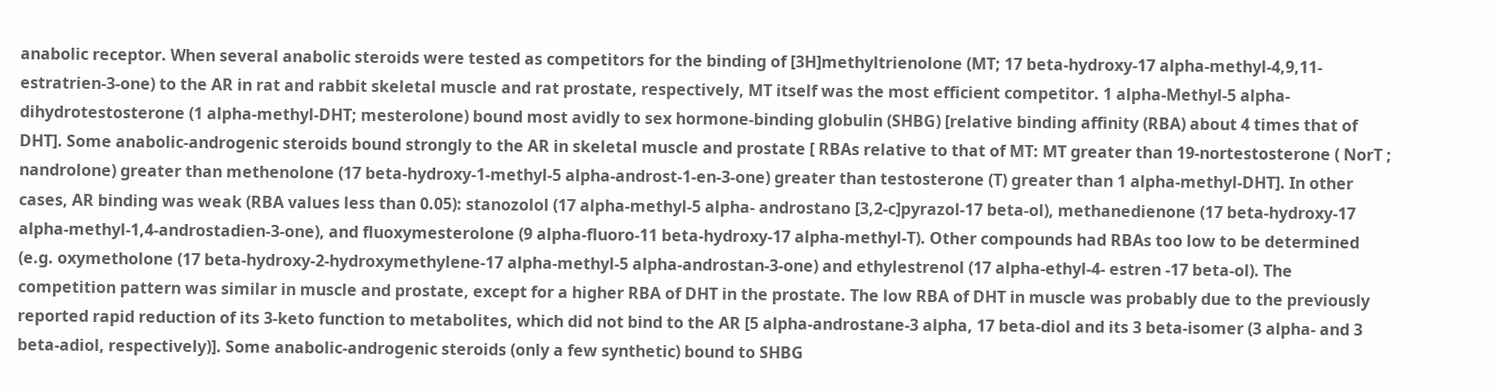anabolic receptor. When several anabolic steroids were tested as competitors for the binding of [3H]methyltrienolone (MT; 17 beta-hydroxy-17 alpha-methyl-4,9,11-estratrien-3-one) to the AR in rat and rabbit skeletal muscle and rat prostate, respectively, MT itself was the most efficient competitor. 1 alpha-Methyl-5 alpha-dihydrotestosterone (1 alpha-methyl-DHT; mesterolone) bound most avidly to sex hormone-binding globulin (SHBG) [relative binding affinity (RBA) about 4 times that of DHT]. Some anabolic-androgenic steroids bound strongly to the AR in skeletal muscle and prostate [ RBAs relative to that of MT: MT greater than 19-nortestosterone ( NorT ; nandrolone) greater than methenolone (17 beta-hydroxy-1-methyl-5 alpha-androst-1-en-3-one) greater than testosterone (T) greater than 1 alpha-methyl-DHT]. In other cases, AR binding was weak (RBA values less than 0.05): stanozolol (17 alpha-methyl-5 alpha- androstano [3,2-c]pyrazol-17 beta-ol), methanedienone (17 beta-hydroxy-17 alpha-methyl-1,4-androstadien-3-one), and fluoxymesterolone (9 alpha-fluoro-11 beta-hydroxy-17 alpha-methyl-T). Other compounds had RBAs too low to be determined (e.g. oxymetholone (17 beta-hydroxy-2-hydroxymethylene-17 alpha-methyl-5 alpha-androstan-3-one) and ethylestrenol (17 alpha-ethyl-4- estren -17 beta-ol). The competition pattern was similar in muscle and prostate, except for a higher RBA of DHT in the prostate. The low RBA of DHT in muscle was probably due to the previously reported rapid reduction of its 3-keto function to metabolites, which did not bind to the AR [5 alpha-androstane-3 alpha, 17 beta-diol and its 3 beta-isomer (3 alpha- and 3 beta-adiol, respectively)]. Some anabolic-androgenic steroids (only a few synthetic) bound to SHBG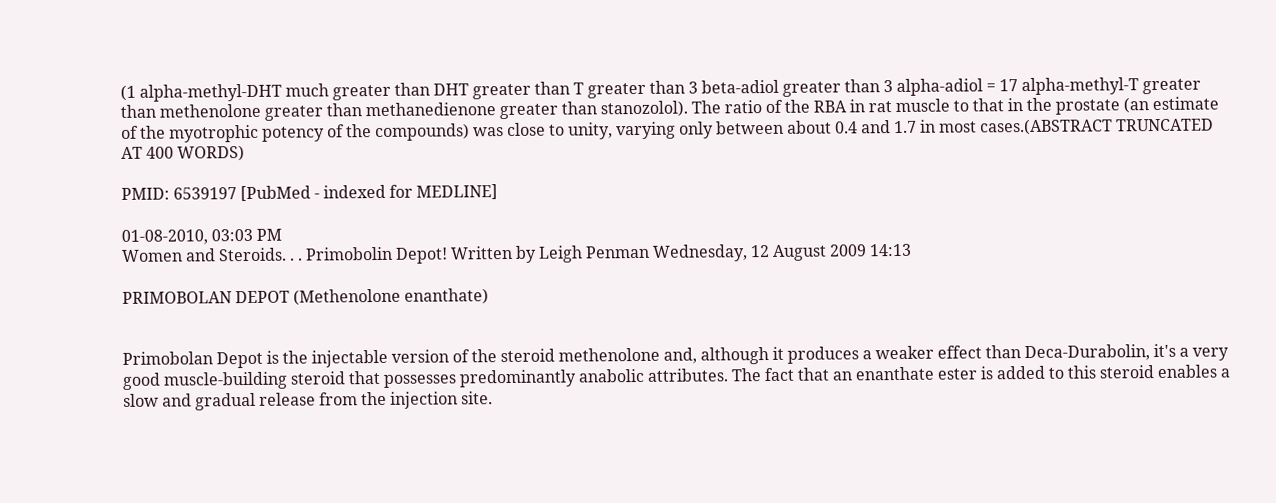(1 alpha-methyl-DHT much greater than DHT greater than T greater than 3 beta-adiol greater than 3 alpha-adiol = 17 alpha-methyl-T greater than methenolone greater than methanedienone greater than stanozolol). The ratio of the RBA in rat muscle to that in the prostate (an estimate of the myotrophic potency of the compounds) was close to unity, varying only between about 0.4 and 1.7 in most cases.(ABSTRACT TRUNCATED AT 400 WORDS)

PMID: 6539197 [PubMed - indexed for MEDLINE]

01-08-2010, 03:03 PM
Women and Steroids. . . Primobolin Depot! Written by Leigh Penman Wednesday, 12 August 2009 14:13

PRIMOBOLAN DEPOT (Methenolone enanthate)


Primobolan Depot is the injectable version of the steroid methenolone and, although it produces a weaker effect than Deca-Durabolin, it's a very good muscle-building steroid that possesses predominantly anabolic attributes. The fact that an enanthate ester is added to this steroid enables a slow and gradual release from the injection site.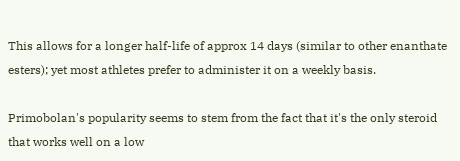This allows for a longer half-life of approx 14 days (similar to other enanthate esters); yet most athletes prefer to administer it on a weekly basis.

Primobolan's popularity seems to stem from the fact that it's the only steroid that works well on a low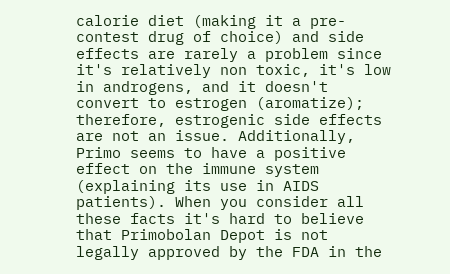calorie diet (making it a pre-contest drug of choice) and side effects are rarely a problem since it's relatively non toxic, it's low in androgens, and it doesn't convert to estrogen (aromatize); therefore, estrogenic side effects are not an issue. Additionally, Primo seems to have a positive effect on the immune system (explaining its use in AIDS patients). When you consider all these facts it's hard to believe that Primobolan Depot is not legally approved by the FDA in the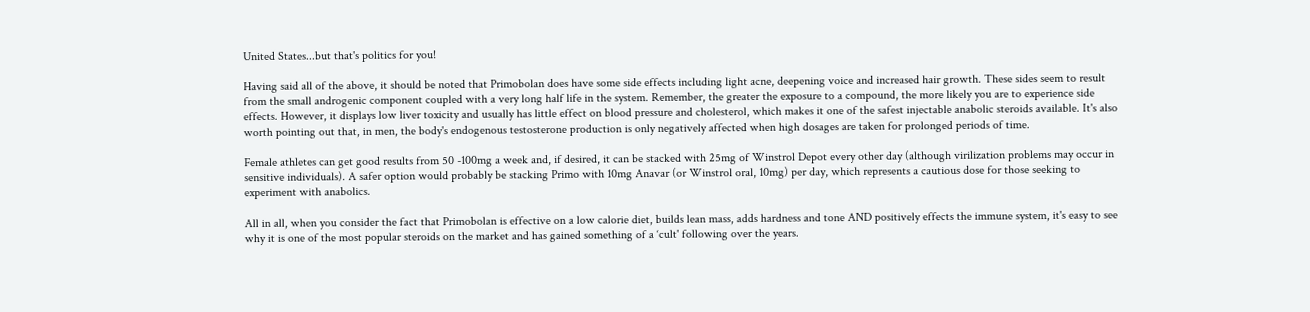United States...but that's politics for you!

Having said all of the above, it should be noted that Primobolan does have some side effects including light acne, deepening voice and increased hair growth. These sides seem to result from the small androgenic component coupled with a very long half life in the system. Remember, the greater the exposure to a compound, the more likely you are to experience side effects. However, it displays low liver toxicity and usually has little effect on blood pressure and cholesterol, which makes it one of the safest injectable anabolic steroids available. It's also worth pointing out that, in men, the body's endogenous testosterone production is only negatively affected when high dosages are taken for prolonged periods of time.

Female athletes can get good results from 50 -100mg a week and, if desired, it can be stacked with 25mg of Winstrol Depot every other day (although virilization problems may occur in sensitive individuals). A safer option would probably be stacking Primo with 10mg Anavar (or Winstrol oral, 10mg) per day, which represents a cautious dose for those seeking to experiment with anabolics.

All in all, when you consider the fact that Primobolan is effective on a low calorie diet, builds lean mass, adds hardness and tone AND positively effects the immune system, it's easy to see why it is one of the most popular steroids on the market and has gained something of a ‘cult' following over the years.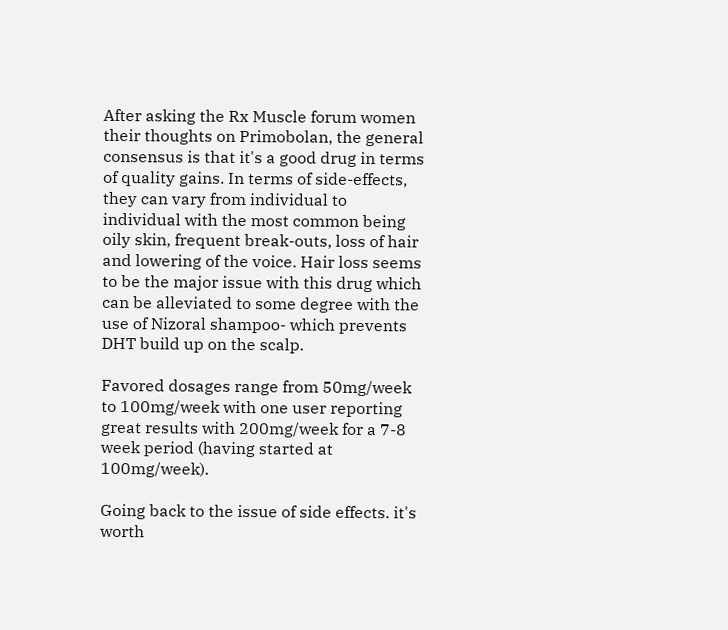After asking the Rx Muscle forum women their thoughts on Primobolan, the general consensus is that it's a good drug in terms of quality gains. In terms of side-effects, they can vary from individual to individual with the most common being oily skin, frequent break-outs, loss of hair and lowering of the voice. Hair loss seems to be the major issue with this drug which can be alleviated to some degree with the use of Nizoral shampoo- which prevents DHT build up on the scalp.

Favored dosages range from 50mg/week to 100mg/week with one user reporting great results with 200mg/week for a 7-8 week period (having started at 100mg/week).

Going back to the issue of side effects. it's worth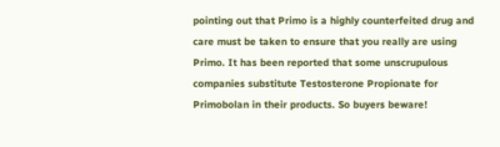pointing out that Primo is a highly counterfeited drug and care must be taken to ensure that you really are using Primo. It has been reported that some unscrupulous companies substitute Testosterone Propionate for Primobolan in their products. So buyers beware!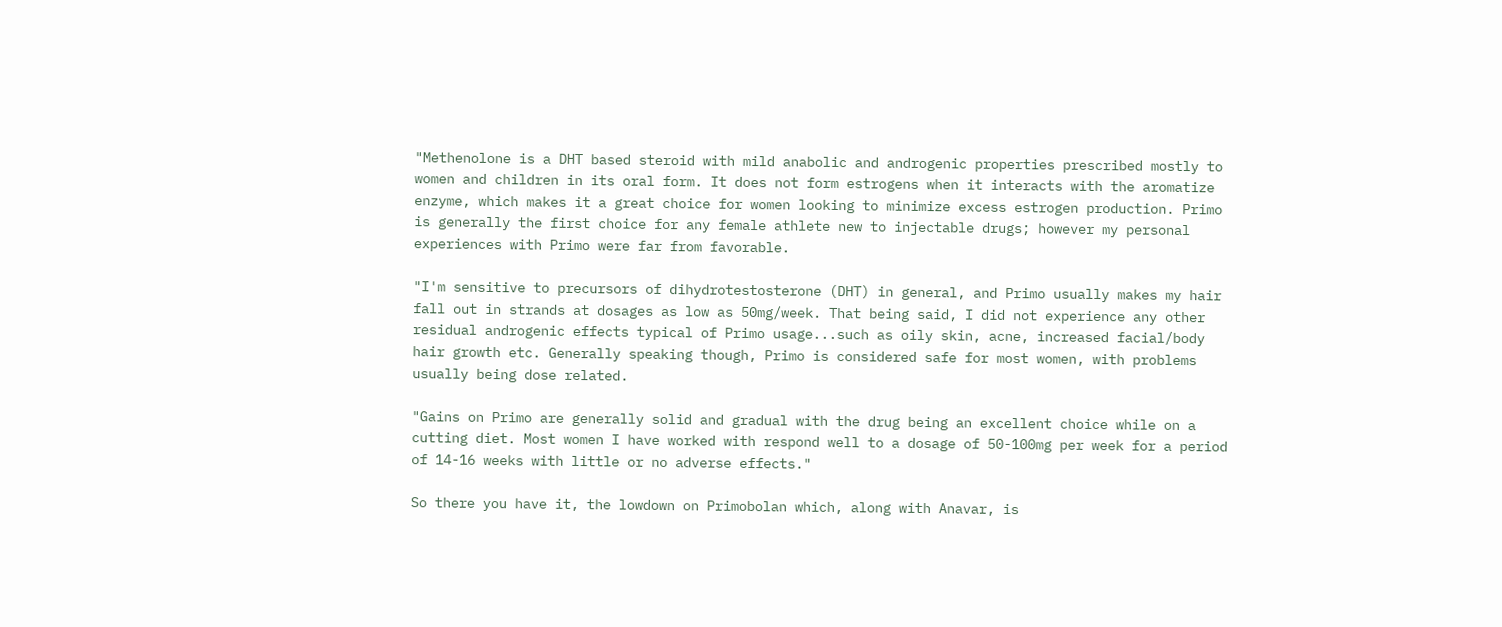"Methenolone is a DHT based steroid with mild anabolic and androgenic properties prescribed mostly to women and children in its oral form. It does not form estrogens when it interacts with the aromatize enzyme, which makes it a great choice for women looking to minimize excess estrogen production. Primo is generally the first choice for any female athlete new to injectable drugs; however my personal experiences with Primo were far from favorable.

"I'm sensitive to precursors of dihydrotestosterone (DHT) in general, and Primo usually makes my hair fall out in strands at dosages as low as 50mg/week. That being said, I did not experience any other residual androgenic effects typical of Primo usage...such as oily skin, acne, increased facial/body hair growth etc. Generally speaking though, Primo is considered safe for most women, with problems usually being dose related.

"Gains on Primo are generally solid and gradual with the drug being an excellent choice while on a cutting diet. Most women I have worked with respond well to a dosage of 50-100mg per week for a period of 14-16 weeks with little or no adverse effects."

So there you have it, the lowdown on Primobolan which, along with Anavar, is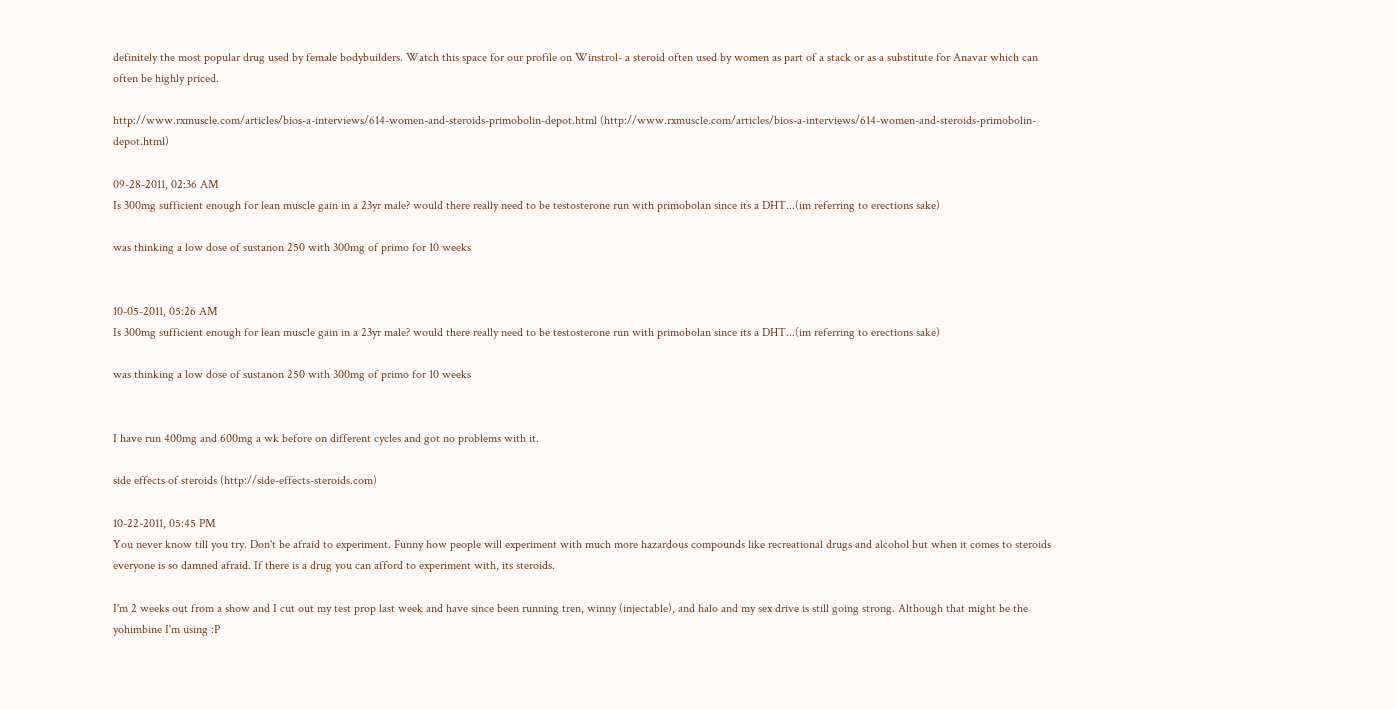definitely the most popular drug used by female bodybuilders. Watch this space for our profile on Winstrol- a steroid often used by women as part of a stack or as a substitute for Anavar which can often be highly priced.

http://www.rxmuscle.com/articles/bios-a-interviews/614-women-and-steroids-primobolin-depot.html (http://www.rxmuscle.com/articles/bios-a-interviews/614-women-and-steroids-primobolin-depot.html)

09-28-2011, 02:36 AM
Is 300mg sufficient enough for lean muscle gain in a 23yr male? would there really need to be testosterone run with primobolan since its a DHT...(im referring to erections sake)

was thinking a low dose of sustanon 250 with 300mg of primo for 10 weeks


10-05-2011, 05:26 AM
Is 300mg sufficient enough for lean muscle gain in a 23yr male? would there really need to be testosterone run with primobolan since its a DHT...(im referring to erections sake)

was thinking a low dose of sustanon 250 with 300mg of primo for 10 weeks


I have run 400mg and 600mg a wk before on different cycles and got no problems with it.

side effects of steroids (http://side-effects-steroids.com)

10-22-2011, 05:45 PM
You never know till you try. Don't be afraid to experiment. Funny how people will experiment with much more hazardous compounds like recreational drugs and alcohol but when it comes to steroids everyone is so damned afraid. If there is a drug you can afford to experiment with, its steroids.

I'm 2 weeks out from a show and I cut out my test prop last week and have since been running tren, winny (injectable), and halo and my sex drive is still going strong. Although that might be the yohimbine I'm using :P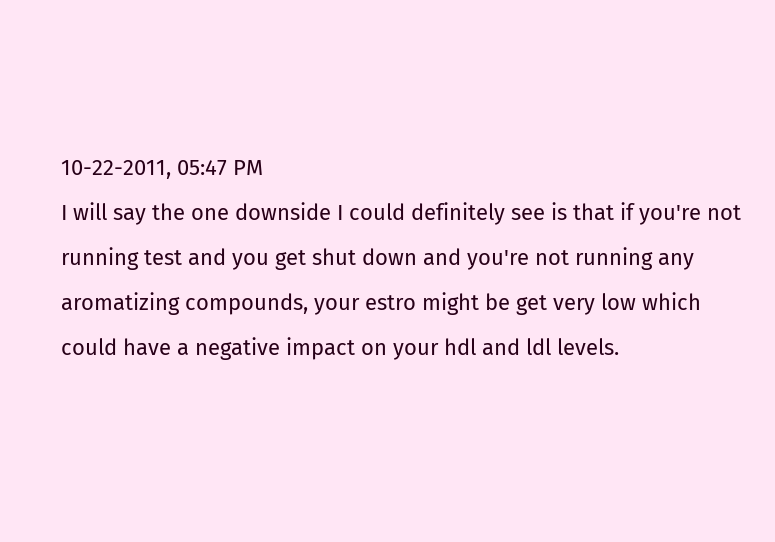10-22-2011, 05:47 PM
I will say the one downside I could definitely see is that if you're not running test and you get shut down and you're not running any aromatizing compounds, your estro might be get very low which could have a negative impact on your hdl and ldl levels.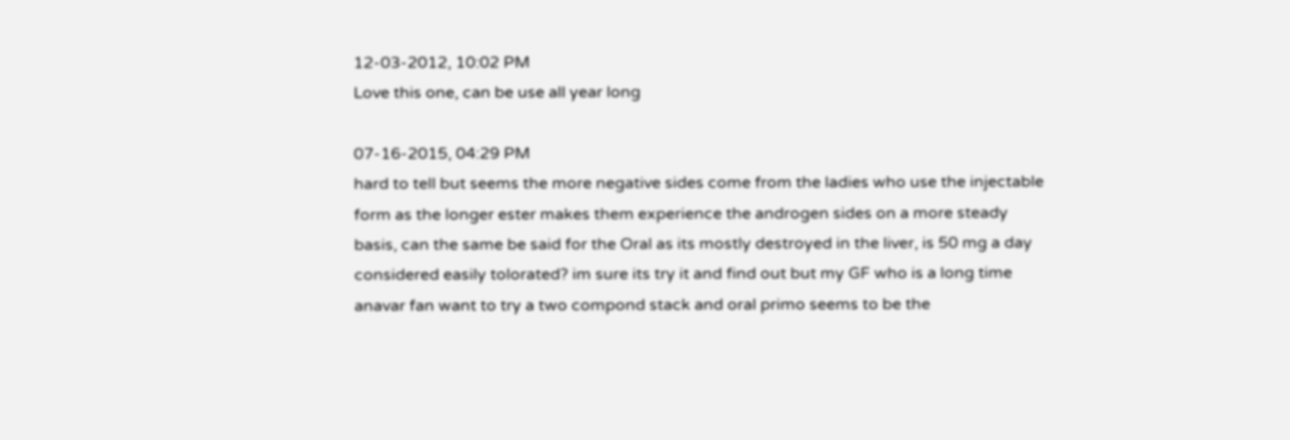12-03-2012, 10:02 PM
Love this one, can be use all year long

07-16-2015, 04:29 PM
hard to tell but seems the more negative sides come from the ladies who use the injectable form as the longer ester makes them experience the androgen sides on a more steady basis, can the same be said for the Oral as its mostly destroyed in the liver, is 50 mg a day considered easily tolorated? im sure its try it and find out but my GF who is a long time anavar fan want to try a two compond stack and oral primo seems to be the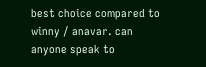best choice compared to winny / anavar. can anyone speak to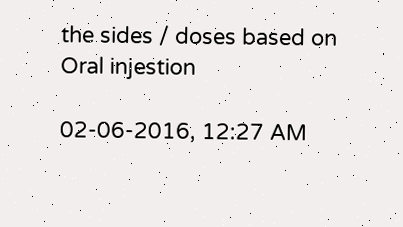the sides / doses based on Oral injestion

02-06-2016, 12:27 AM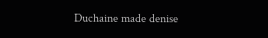Duchaine made denise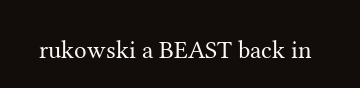rukowski a BEAST back in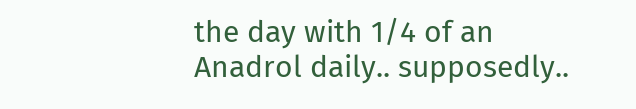the day with 1/4 of an Anadrol daily.. supposedly..